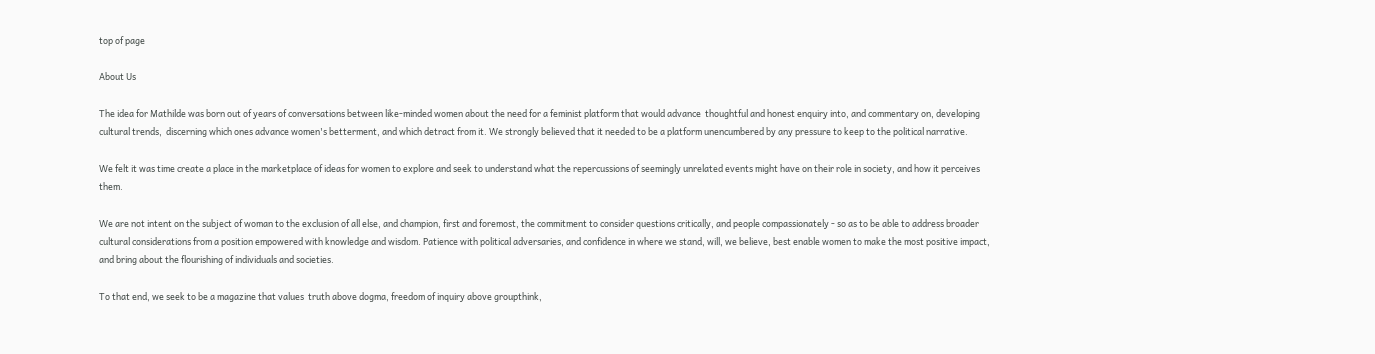top of page

About Us

The idea for Mathilde was born out of years of conversations between like-minded women about the need for a feminist platform that would advance  thoughtful and honest enquiry into, and commentary on, developing cultural trends,  discerning which ones advance women's betterment, and which detract from it. We strongly believed that it needed to be a platform unencumbered by any pressure to keep to the political narrative.

We felt it was time create a place in the marketplace of ideas for women to explore and seek to understand what the repercussions of seemingly unrelated events might have on their role in society, and how it perceives them.

We are not intent on the subject of woman to the exclusion of all else, and champion, first and foremost, the commitment to consider questions critically, and people compassionately - so as to be able to address broader cultural considerations from a position empowered with knowledge and wisdom. Patience with political adversaries, and confidence in where we stand, will, we believe, best enable women to make the most positive impact, and bring about the flourishing of individuals and societies.

To that end, we seek to be a magazine that values  truth above dogma, freedom of inquiry above groupthink,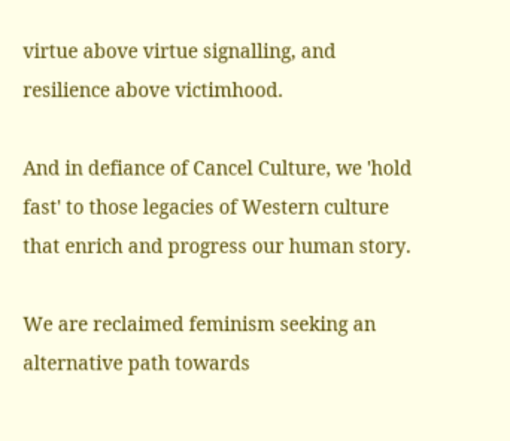virtue above virtue signalling, and resilience above victimhood.

And in defiance of Cancel Culture, we 'hold fast' to those legacies of Western culture that enrich and progress our human story.

We are reclaimed feminism seeking an alternative path towards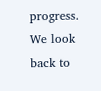progress. We look back to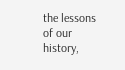the lessons of our history,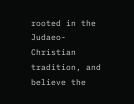rooted in the Judaeo-Christian tradition, and believe the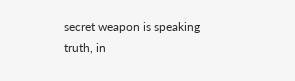secret weapon is speaking truth, in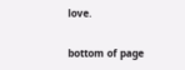love.

bottom of page